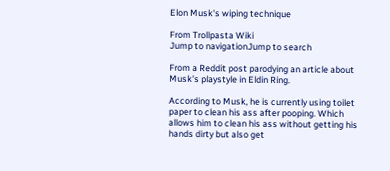Elon Musk's wiping technique

From Trollpasta Wiki
Jump to navigationJump to search

From a Reddit post parodying an article about Musk's playstyle in Eldin Ring.

According to Musk, he is currently using toilet paper to clean his ass after pooping. Which allows him to clean his ass without getting his hands dirty but also get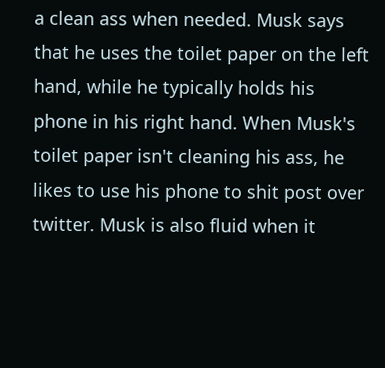a clean ass when needed. Musk says that he uses the toilet paper on the left hand, while he typically holds his phone in his right hand. When Musk's toilet paper isn't cleaning his ass, he likes to use his phone to shit post over twitter. Musk is also fluid when it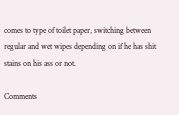comes to type of toilet paper, switching between regular and wet wipes depending on if he has shit stains on his ass or not.

Comments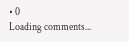• 0
Loading comments...